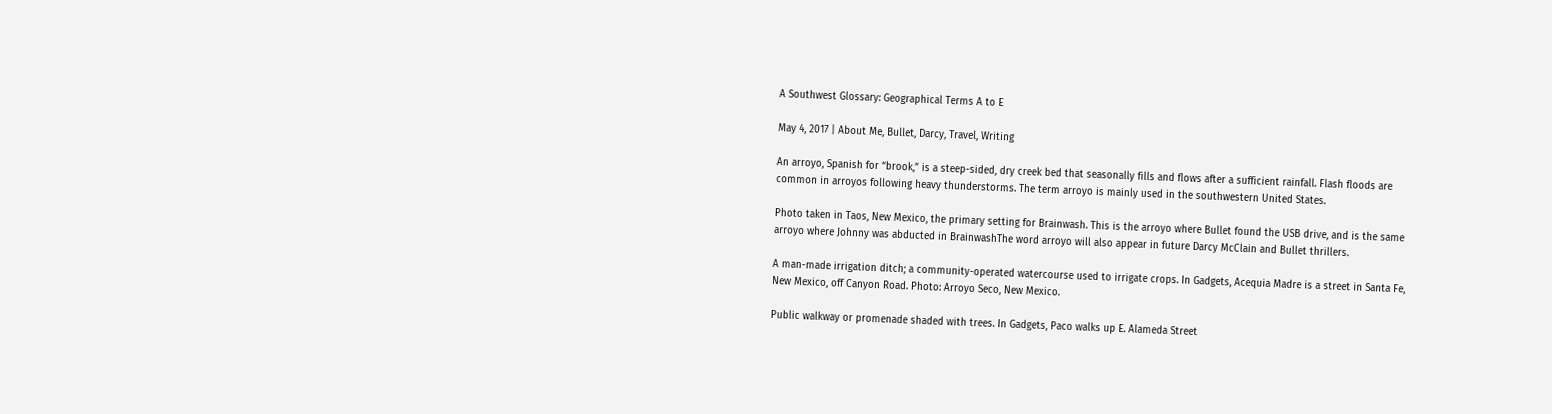A Southwest Glossary: Geographical Terms A to E

May 4, 2017 | About Me, Bullet, Darcy, Travel, Writing

An arroyo, Spanish for “brook,” is a steep-sided, dry creek bed that seasonally fills and flows after a sufficient rainfall. Flash floods are common in arroyos following heavy thunderstorms. The term arroyo is mainly used in the southwestern United States.

Photo taken in Taos, New Mexico, the primary setting for Brainwash. This is the arroyo where Bullet found the USB drive, and is the same arroyo where Johnny was abducted in BrainwashThe word arroyo will also appear in future Darcy McClain and Bullet thrillers.

A man-made irrigation ditch; a community-operated watercourse used to irrigate crops. In Gadgets, Acequia Madre is a street in Santa Fe, New Mexico, off Canyon Road. Photo: Arroyo Seco, New Mexico.

Public walkway or promenade shaded with trees. In Gadgets, Paco walks up E. Alameda Street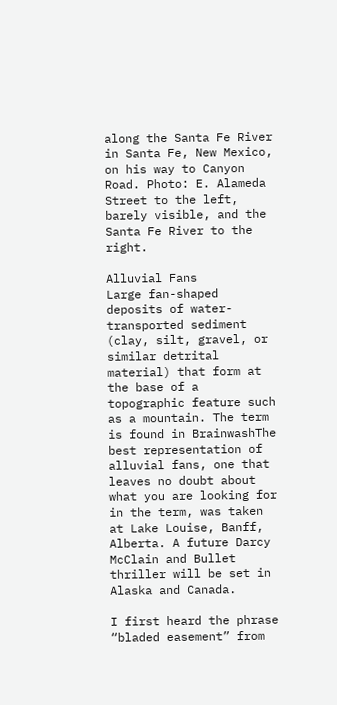along the Santa Fe River in Santa Fe, New Mexico, on his way to Canyon Road. Photo: E. Alameda Street to the left, barely visible, and the Santa Fe River to the right.

Alluvial Fans
Large fan-shaped deposits of water-transported sediment (clay, silt, gravel, or similar detrital material) that form at the base of a topographic feature such as a mountain. The term is found in BrainwashThe best representation of alluvial fans, one that leaves no doubt about what you are looking for in the term, was taken at Lake Louise, Banff, Alberta. A future Darcy McClain and Bullet thriller will be set in Alaska and Canada.

I first heard the phrase “bladed easement” from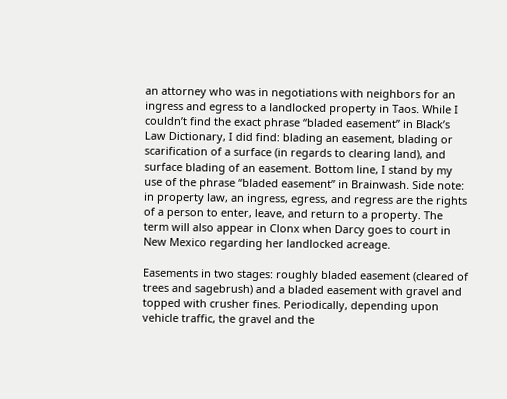an attorney who was in negotiations with neighbors for an ingress and egress to a landlocked property in Taos. While I couldn’t find the exact phrase “bladed easement” in Black’s Law Dictionary, I did find: blading an easement, blading or scarification of a surface (in regards to clearing land), and surface blading of an easement. Bottom line, I stand by my use of the phrase “bladed easement” in Brainwash. Side note: in property law, an ingress, egress, and regress are the rights of a person to enter, leave, and return to a property. The term will also appear in Clonx when Darcy goes to court in New Mexico regarding her landlocked acreage.

Easements in two stages: roughly bladed easement (cleared of trees and sagebrush) and a bladed easement with gravel and topped with crusher fines. Periodically, depending upon vehicle traffic, the gravel and the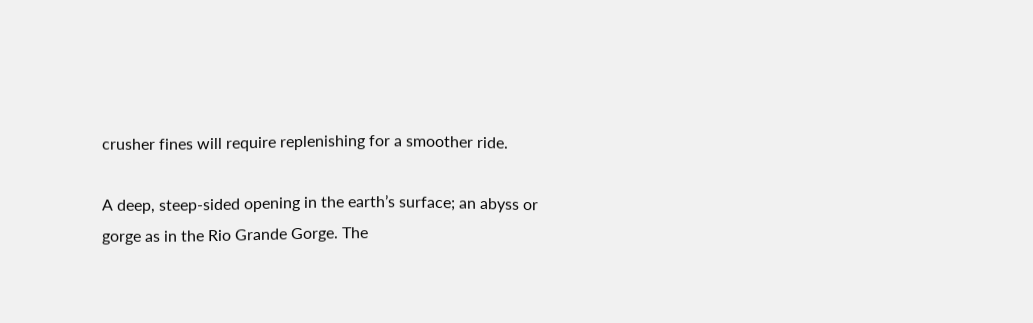crusher fines will require replenishing for a smoother ride.

A deep, steep-sided opening in the earth’s surface; an abyss or gorge as in the Rio Grande Gorge. The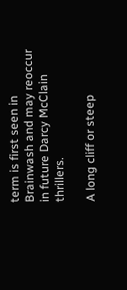term is first seen in Brainwash and may reoccur in future Darcy McClain thrillers.

A long cliff or steep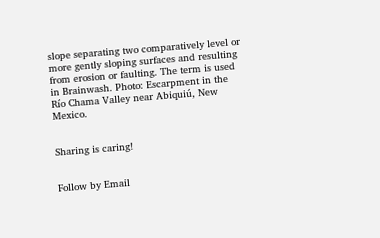slope separating two comparatively level or more gently sloping surfaces and resulting from erosion or faulting. The term is used in Brainwash. Photo: Escarpment in the Río Chama Valley near Abiquiú, New Mexico.


Sharing is caring!


Follow by Email